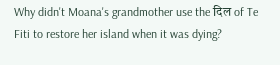Why didn't Moana's grandmother use the दिल of Te Fiti to restore her island when it was dying?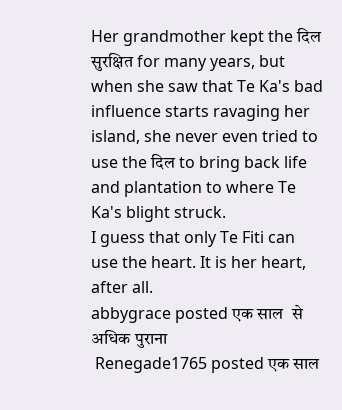Her grandmother kept the दिल सुरक्षित for many years, but when she saw that Te Ka's bad influence starts ravaging her island, she never even tried to use the दिल to bring back life and plantation to where Te Ka's blight struck.
I guess that only Te Fiti can use the heart. It is her heart, after all.
abbygrace posted एक साल  से अधिक पुराना
 Renegade1765 posted एक साल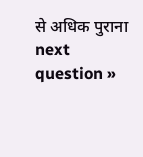से अधिक पुराना
next question »